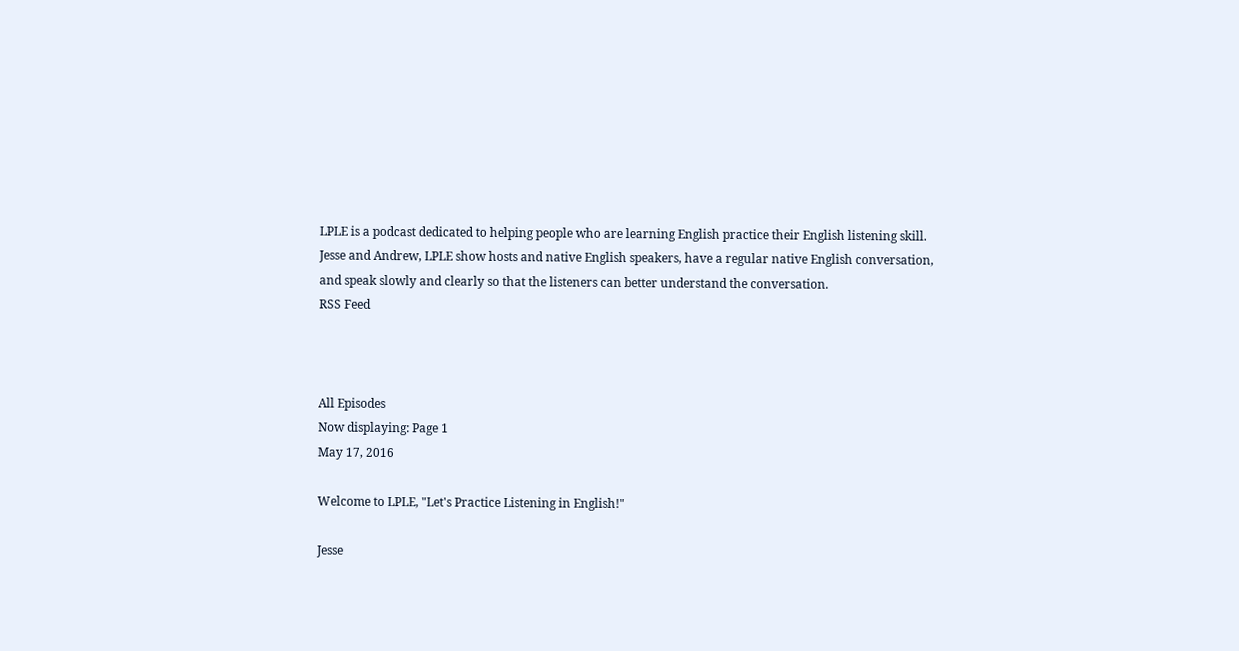LPLE is a podcast dedicated to helping people who are learning English practice their English listening skill. Jesse and Andrew, LPLE show hosts and native English speakers, have a regular native English conversation, and speak slowly and clearly so that the listeners can better understand the conversation.
RSS Feed



All Episodes
Now displaying: Page 1
May 17, 2016

Welcome to LPLE, "Let's Practice Listening in English!"

Jesse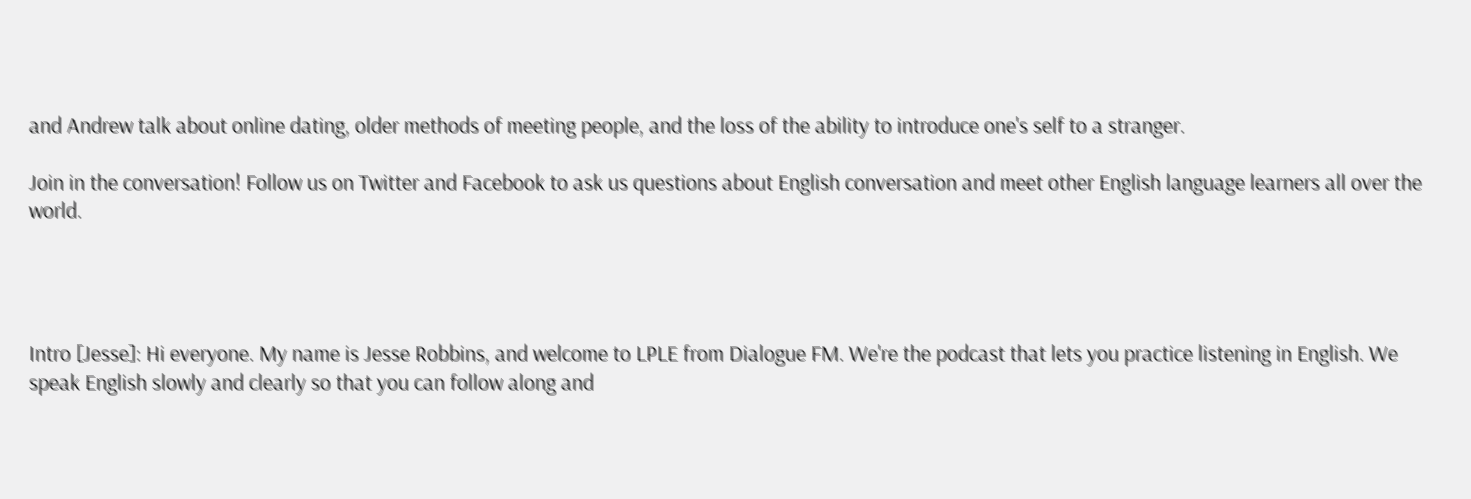and Andrew talk about online dating, older methods of meeting people, and the loss of the ability to introduce one's self to a stranger.

Join in the conversation! Follow us on Twitter and Facebook to ask us questions about English conversation and meet other English language learners all over the world.




Intro [Jesse]: Hi everyone. My name is Jesse Robbins, and welcome to LPLE from Dialogue FM. We're the podcast that lets you practice listening in English. We speak English slowly and clearly so that you can follow along and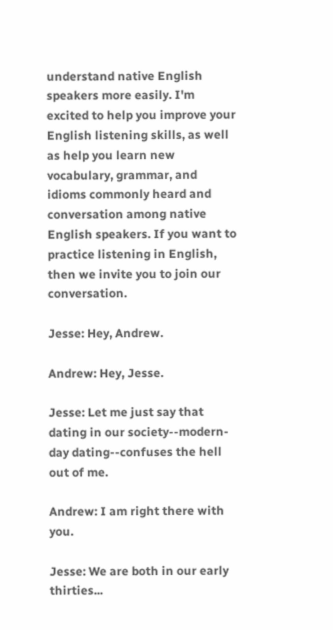understand native English speakers more easily. I'm excited to help you improve your English listening skills, as well as help you learn new vocabulary, grammar, and idioms commonly heard and conversation among native English speakers. If you want to practice listening in English, then we invite you to join our conversation.

Jesse: Hey, Andrew.

Andrew: Hey, Jesse.

Jesse: Let me just say that dating in our society--modern-day dating--confuses the hell out of me.

Andrew: I am right there with you.

Jesse: We are both in our early thirties...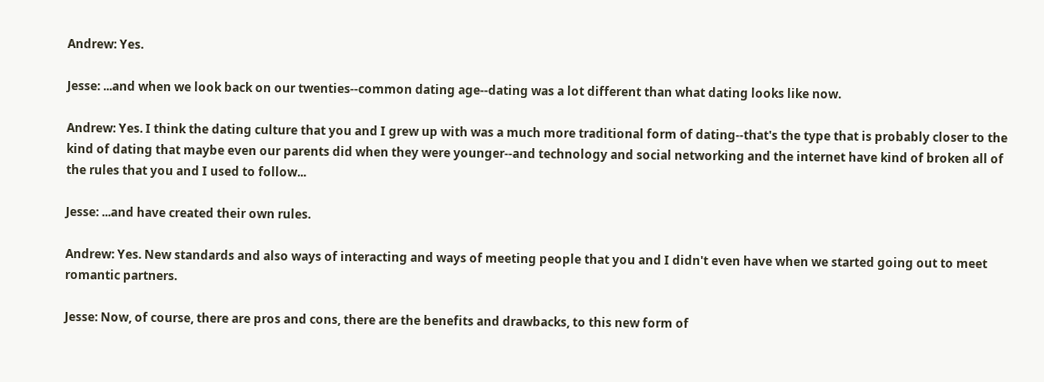Andrew: Yes.

Jesse: ...and when we look back on our twenties--common dating age--dating was a lot different than what dating looks like now.

Andrew: Yes. I think the dating culture that you and I grew up with was a much more traditional form of dating--that's the type that is probably closer to the kind of dating that maybe even our parents did when they were younger--and technology and social networking and the internet have kind of broken all of the rules that you and I used to follow...

Jesse: ...and have created their own rules.

Andrew: Yes. New standards and also ways of interacting and ways of meeting people that you and I didn't even have when we started going out to meet romantic partners.

Jesse: Now, of course, there are pros and cons, there are the benefits and drawbacks, to this new form of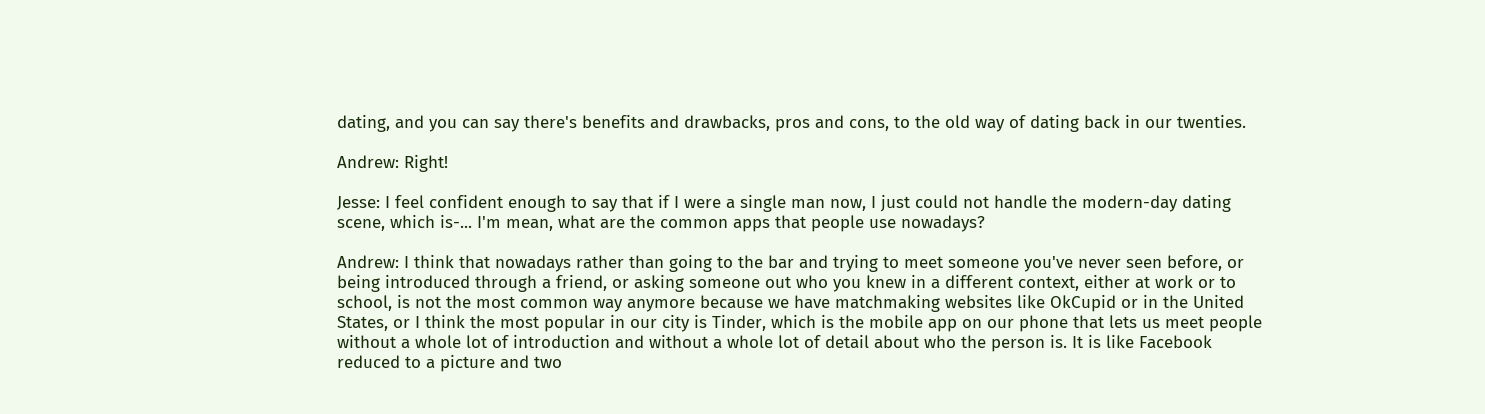dating, and you can say there's benefits and drawbacks, pros and cons, to the old way of dating back in our twenties.

Andrew: Right!

Jesse: I feel confident enough to say that if I were a single man now, I just could not handle the modern-day dating scene, which is-... I'm mean, what are the common apps that people use nowadays?

Andrew: I think that nowadays rather than going to the bar and trying to meet someone you've never seen before, or being introduced through a friend, or asking someone out who you knew in a different context, either at work or to school, is not the most common way anymore because we have matchmaking websites like OkCupid or in the United States, or I think the most popular in our city is Tinder, which is the mobile app on our phone that lets us meet people without a whole lot of introduction and without a whole lot of detail about who the person is. It is like Facebook reduced to a picture and two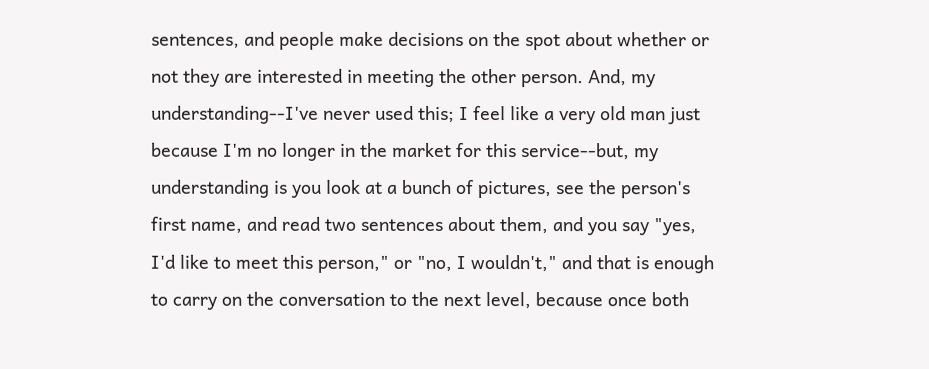sentences, and people make decisions on the spot about whether or not they are interested in meeting the other person. And, my understanding--I've never used this; I feel like a very old man just because I'm no longer in the market for this service--but, my understanding is you look at a bunch of pictures, see the person's first name, and read two sentences about them, and you say "yes, I'd like to meet this person," or "no, I wouldn't," and that is enough to carry on the conversation to the next level, because once both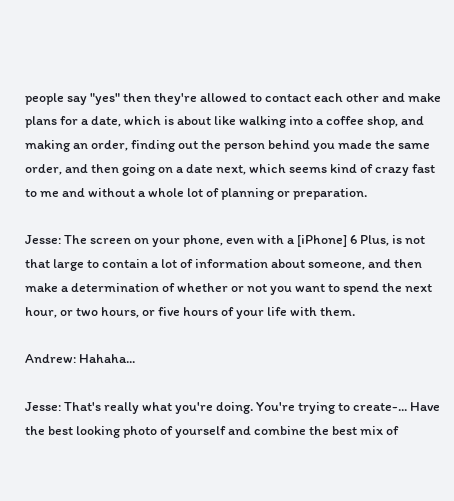people say "yes" then they're allowed to contact each other and make plans for a date, which is about like walking into a coffee shop, and making an order, finding out the person behind you made the same order, and then going on a date next, which seems kind of crazy fast to me and without a whole lot of planning or preparation.

Jesse: The screen on your phone, even with a [iPhone] 6 Plus, is not that large to contain a lot of information about someone, and then make a determination of whether or not you want to spend the next hour, or two hours, or five hours of your life with them.

Andrew: Hahaha...

Jesse: That's really what you're doing. You're trying to create-... Have the best looking photo of yourself and combine the best mix of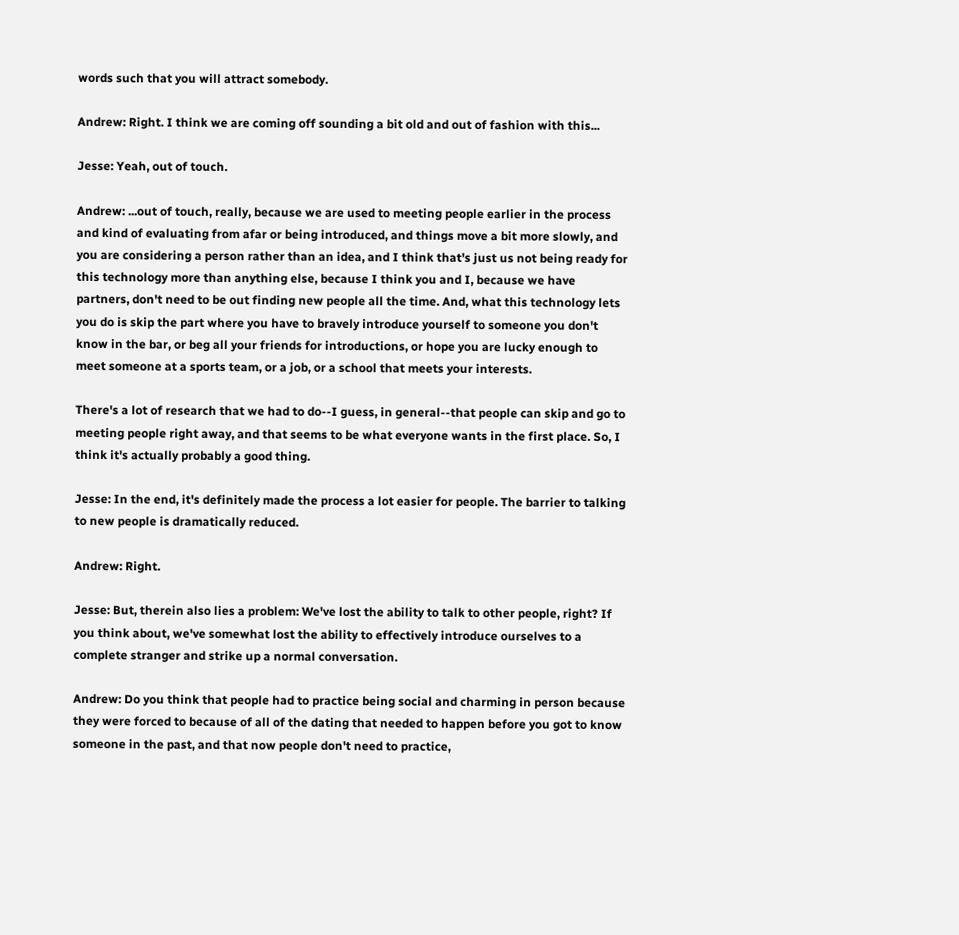words such that you will attract somebody.

Andrew: Right. I think we are coming off sounding a bit old and out of fashion with this...

Jesse: Yeah, out of touch.

Andrew: ...out of touch, really, because we are used to meeting people earlier in the process and kind of evaluating from afar or being introduced, and things move a bit more slowly, and you are considering a person rather than an idea, and I think that's just us not being ready for this technology more than anything else, because I think you and I, because we have partners, don't need to be out finding new people all the time. And, what this technology lets you do is skip the part where you have to bravely introduce yourself to someone you don't know in the bar, or beg all your friends for introductions, or hope you are lucky enough to meet someone at a sports team, or a job, or a school that meets your interests.

There's a lot of research that we had to do--I guess, in general--that people can skip and go to meeting people right away, and that seems to be what everyone wants in the first place. So, I think it's actually probably a good thing.

Jesse: In the end, it's definitely made the process a lot easier for people. The barrier to talking to new people is dramatically reduced.

Andrew: Right.

Jesse: But, therein also lies a problem: We've lost the ability to talk to other people, right? If you think about, we've somewhat lost the ability to effectively introduce ourselves to a complete stranger and strike up a normal conversation.

Andrew: Do you think that people had to practice being social and charming in person because they were forced to because of all of the dating that needed to happen before you got to know someone in the past, and that now people don't need to practice,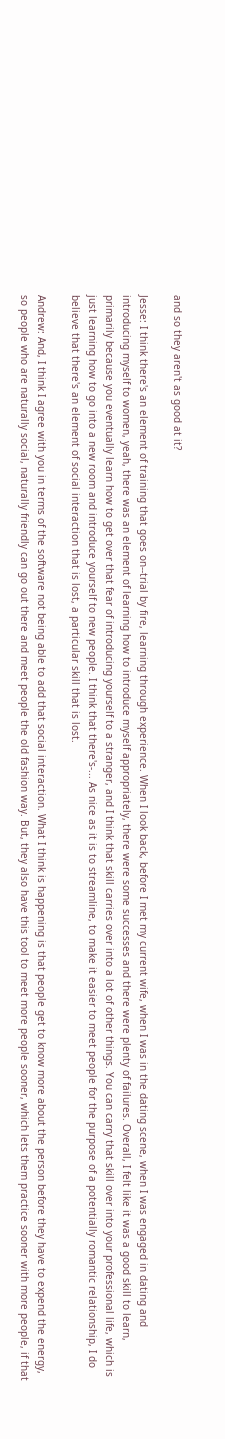and so they aren't as good at it?

Jesse: I think there's an element of training that goes on--trial by fire, learning through experience. When I look back, before I met my current wife, when I was in the dating scene, when I was engaged in dating and introducing myself to women, yeah, there was an element of learning how to introduce myself appropriately, there were some successes and there were plenty of failures. Overall, I felt like it was a good skill to learn, primarily because you eventually learn how to get over that fear of introducing yourself to a stranger, and I think that skill carries over into a lot of other things. You can carry that skill over into your professional life, which is just learning how to go into a new room and introduce yourself to new people. I think that there's-... As nice as it is to streamline, to make it easier to meet people for the purpose of a potentially romantic relationship, I do believe that there's an element of social interaction that is lost, a particular skill that is lost.

Andrew: And, I think I agree with you in terms of the software not being able to add that social interaction. What I think is happening is that people get to know more about the person before they have to expend the energy, so people who are naturally social, naturally friendly can go out there and meet people the old fashion way. But, they also have this tool to meet more people sooner, which lets them practice sooner with more people, if that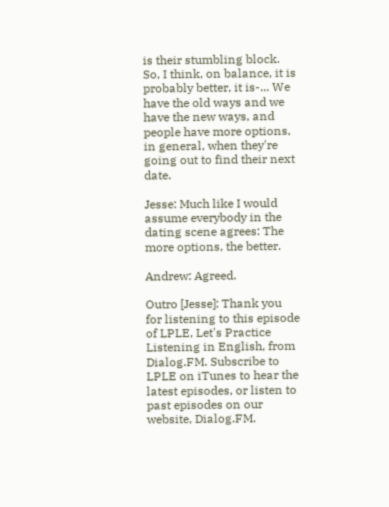is their stumbling block. So, I think, on balance, it is probably better, it is-... We have the old ways and we have the new ways, and people have more options, in general, when they're going out to find their next date.

Jesse: Much like I would assume everybody in the dating scene agrees: The more options, the better.

Andrew: Agreed.

Outro [Jesse]: Thank you for listening to this episode of LPLE, Let's Practice Listening in English, from Dialog.FM. Subscribe to LPLE on iTunes to hear the latest episodes, or listen to past episodes on our website, Dialog.FM.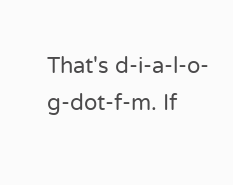That's d-i-a-l-o-g-dot-f-m. If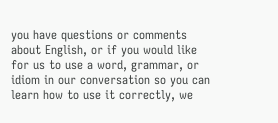you have questions or comments about English, or if you would like for us to use a word, grammar, or idiom in our conversation so you can learn how to use it correctly, we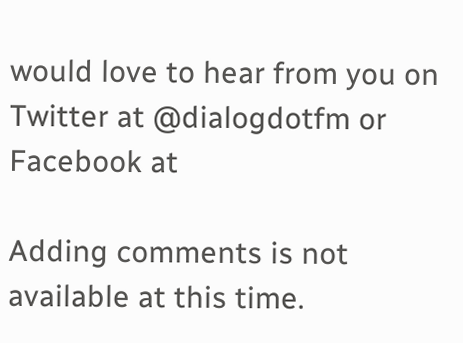would love to hear from you on Twitter at @dialogdotfm or Facebook at

Adding comments is not available at this time.